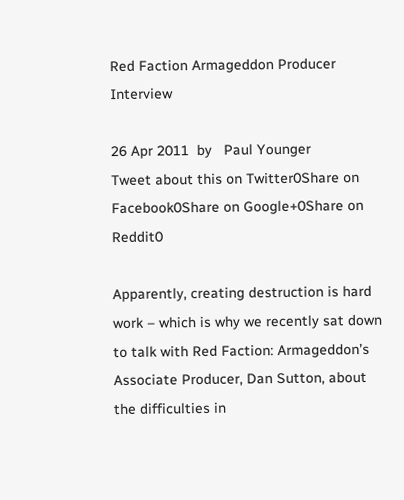Red Faction Armageddon Producer Interview

26 Apr 2011  by   Paul Younger
Tweet about this on Twitter0Share on Facebook0Share on Google+0Share on Reddit0

Apparently, creating destruction is hard work – which is why we recently sat down to talk with Red Faction: Armageddon’s Associate Producer, Dan Sutton, about the difficulties in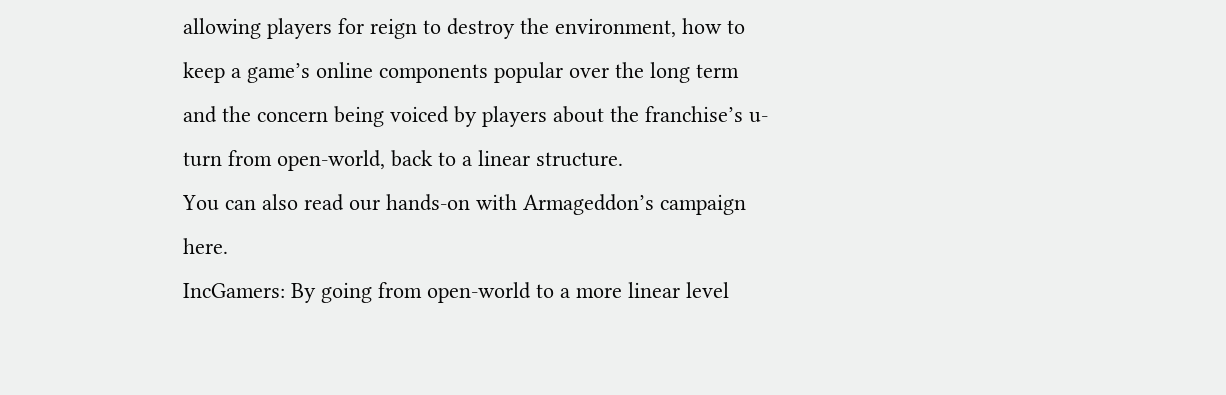allowing players for reign to destroy the environment, how to keep a game’s online components popular over the long term and the concern being voiced by players about the franchise’s u-turn from open-world, back to a linear structure.
You can also read our hands-on with Armageddon’s campaign here.
IncGamers: By going from open-world to a more linear level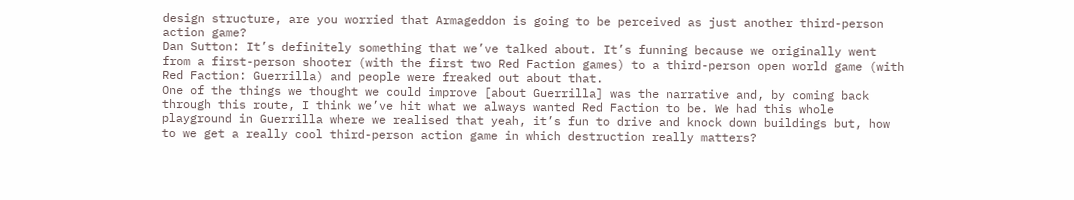design structure, are you worried that Armageddon is going to be perceived as just another third-person action game?
Dan Sutton: It’s definitely something that we’ve talked about. It’s funning because we originally went from a first-person shooter (with the first two Red Faction games) to a third-person open world game (with Red Faction: Guerrilla) and people were freaked out about that.
One of the things we thought we could improve [about Guerrilla] was the narrative and, by coming back through this route, I think we’ve hit what we always wanted Red Faction to be. We had this whole playground in Guerrilla where we realised that yeah, it’s fun to drive and knock down buildings but, how to we get a really cool third-person action game in which destruction really matters?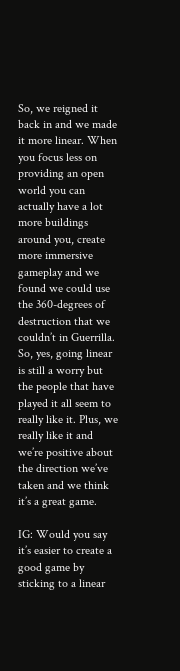So, we reigned it back in and we made it more linear. When you focus less on providing an open world you can actually have a lot more buildings around you, create more immersive gameplay and we found we could use the 360-degrees of destruction that we couldn’t in Guerrilla.
So, yes, going linear is still a worry but the people that have played it all seem to really like it. Plus, we really like it and we’re positive about the direction we’ve taken and we think it’s a great game.

IG: Would you say it’s easier to create a good game by sticking to a linear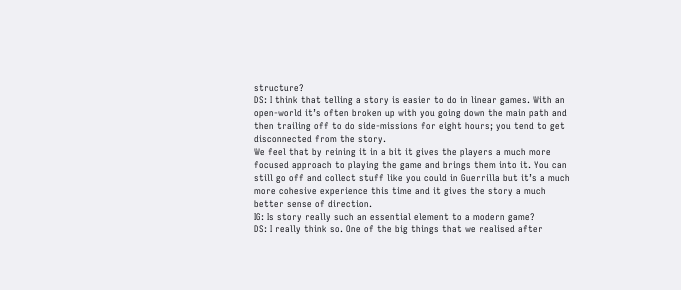structure?
DS: I think that telling a story is easier to do in linear games. With an open-world it’s often broken up with you going down the main path and then trailing off to do side-missions for eight hours; you tend to get disconnected from the story.
We feel that by reining it in a bit it gives the players a much more focused approach to playing the game and brings them into it. You can still go off and collect stuff like you could in Guerrilla but it’s a much more cohesive experience this time and it gives the story a much better sense of direction.
IG: Is story really such an essential element to a modern game?
DS: I really think so. One of the big things that we realised after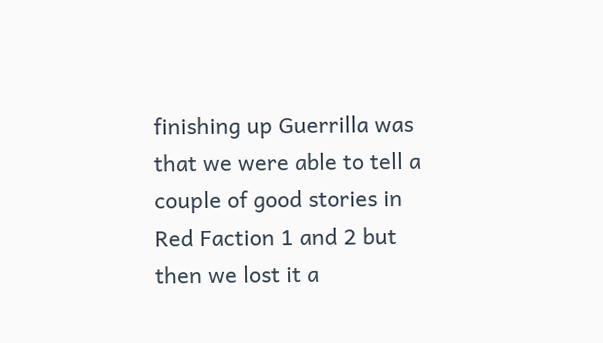finishing up Guerrilla was that we were able to tell a couple of good stories in Red Faction 1 and 2 but then we lost it a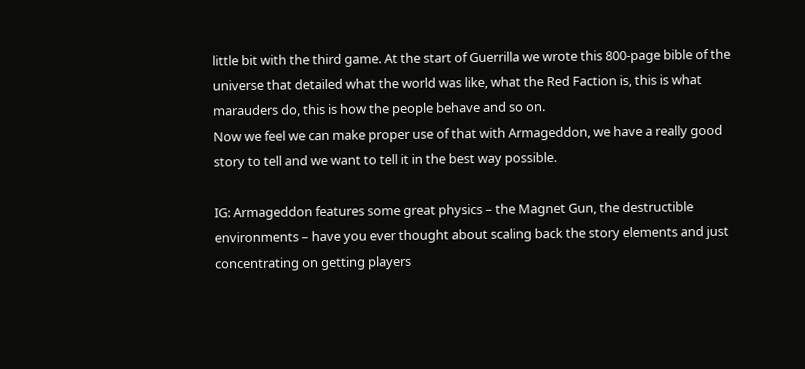little bit with the third game. At the start of Guerrilla we wrote this 800-page bible of the universe that detailed what the world was like, what the Red Faction is, this is what marauders do, this is how the people behave and so on.
Now we feel we can make proper use of that with Armageddon, we have a really good story to tell and we want to tell it in the best way possible.

IG: Armageddon features some great physics – the Magnet Gun, the destructible environments – have you ever thought about scaling back the story elements and just concentrating on getting players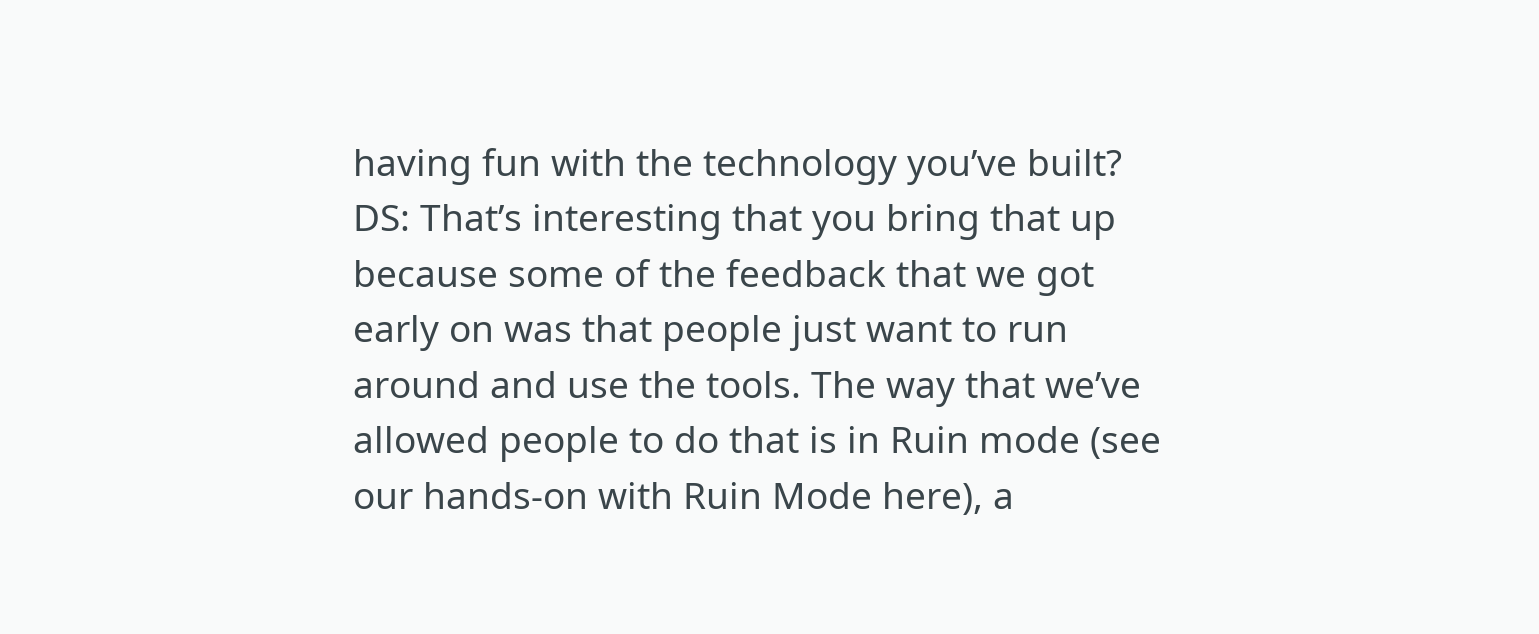having fun with the technology you’ve built?
DS: That’s interesting that you bring that up because some of the feedback that we got early on was that people just want to run around and use the tools. The way that we’ve allowed people to do that is in Ruin mode (see our hands-on with Ruin Mode here), a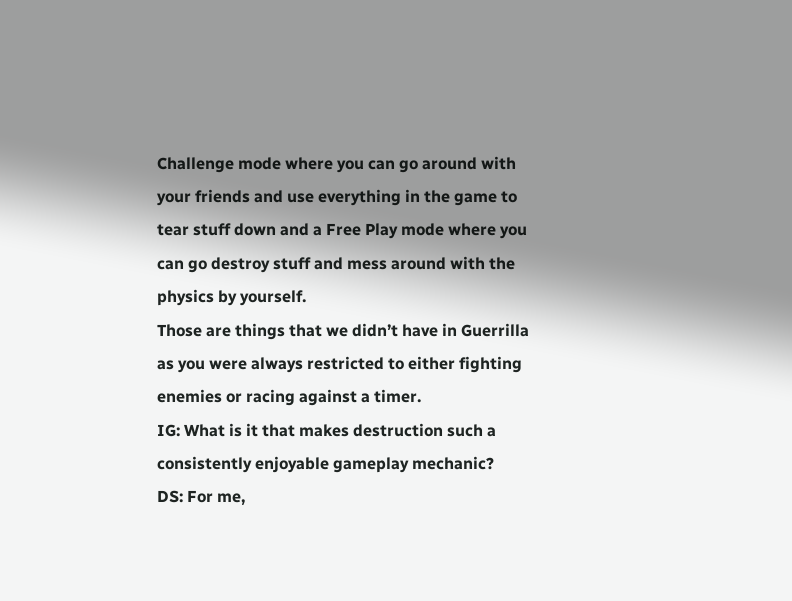Challenge mode where you can go around with your friends and use everything in the game to tear stuff down and a Free Play mode where you can go destroy stuff and mess around with the physics by yourself.
Those are things that we didn’t have in Guerrilla as you were always restricted to either fighting enemies or racing against a timer.
IG: What is it that makes destruction such a consistently enjoyable gameplay mechanic?
DS: For me,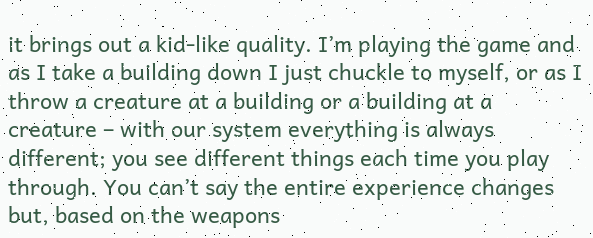it brings out a kid-like quality. I’m playing the game and as I take a building down I just chuckle to myself, or as I throw a creature at a building or a building at a creature – with our system everything is always different; you see different things each time you play through. You can’t say the entire experience changes but, based on the weapons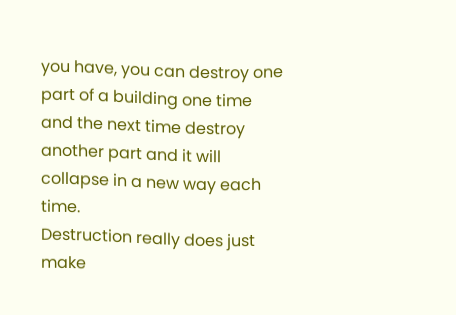you have, you can destroy one part of a building one time and the next time destroy another part and it will collapse in a new way each time.
Destruction really does just make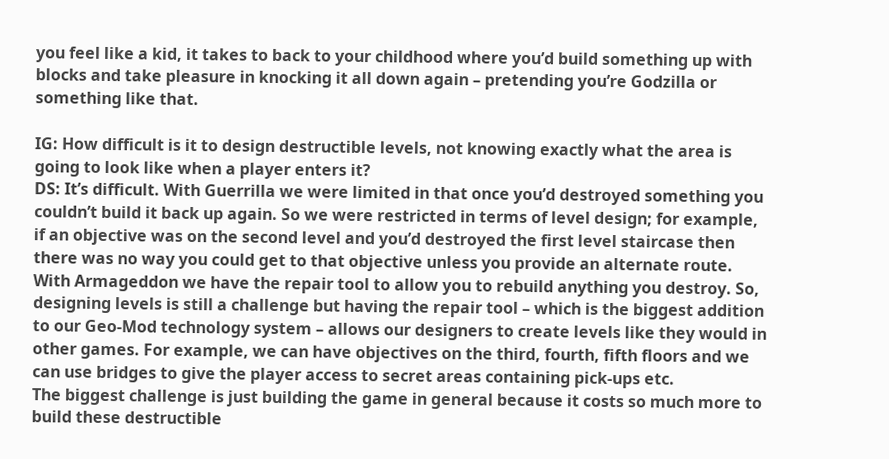you feel like a kid, it takes to back to your childhood where you’d build something up with blocks and take pleasure in knocking it all down again – pretending you’re Godzilla or something like that.

IG: How difficult is it to design destructible levels, not knowing exactly what the area is going to look like when a player enters it?
DS: It’s difficult. With Guerrilla we were limited in that once you’d destroyed something you couldn’t build it back up again. So we were restricted in terms of level design; for example, if an objective was on the second level and you’d destroyed the first level staircase then there was no way you could get to that objective unless you provide an alternate route.
With Armageddon we have the repair tool to allow you to rebuild anything you destroy. So, designing levels is still a challenge but having the repair tool – which is the biggest addition to our Geo-Mod technology system – allows our designers to create levels like they would in other games. For example, we can have objectives on the third, fourth, fifth floors and we can use bridges to give the player access to secret areas containing pick-ups etc.
The biggest challenge is just building the game in general because it costs so much more to build these destructible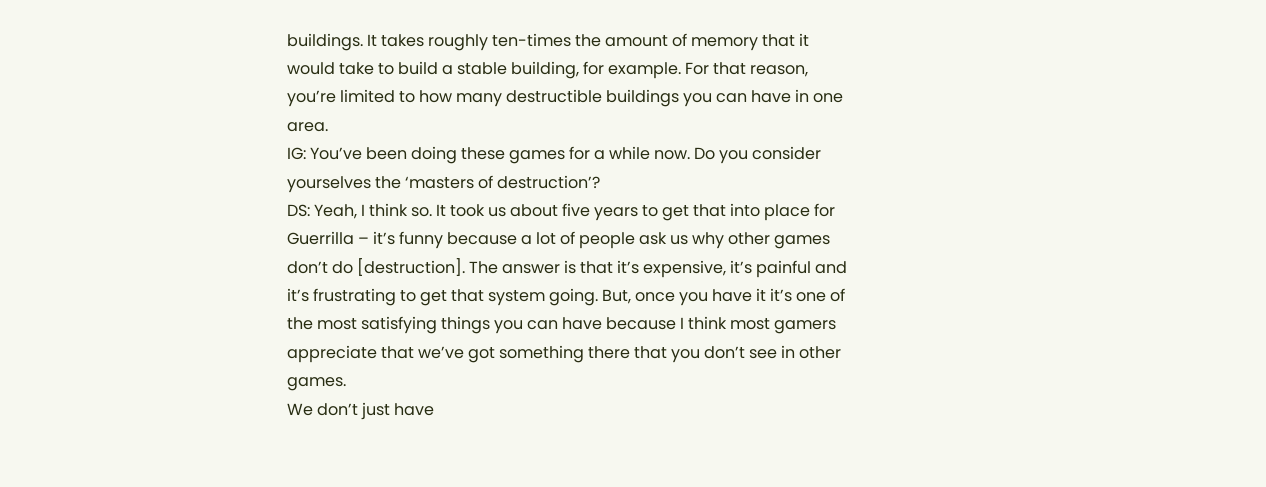buildings. It takes roughly ten-times the amount of memory that it would take to build a stable building, for example. For that reason, you’re limited to how many destructible buildings you can have in one area.
IG: You’ve been doing these games for a while now. Do you consider yourselves the ‘masters of destruction’?
DS: Yeah, I think so. It took us about five years to get that into place for Guerrilla – it’s funny because a lot of people ask us why other games don’t do [destruction]. The answer is that it’s expensive, it’s painful and it’s frustrating to get that system going. But, once you have it it’s one of the most satisfying things you can have because I think most gamers appreciate that we’ve got something there that you don’t see in other games.
We don’t just have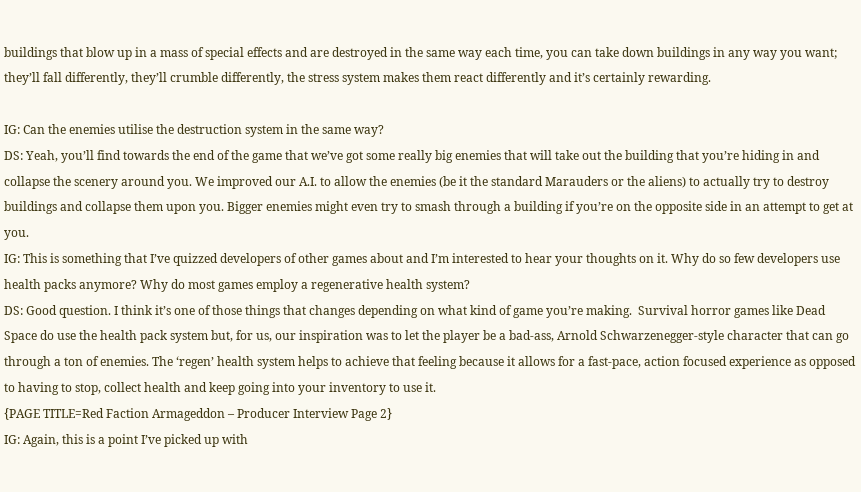buildings that blow up in a mass of special effects and are destroyed in the same way each time, you can take down buildings in any way you want; they’ll fall differently, they’ll crumble differently, the stress system makes them react differently and it’s certainly rewarding.

IG: Can the enemies utilise the destruction system in the same way?
DS: Yeah, you’ll find towards the end of the game that we’ve got some really big enemies that will take out the building that you’re hiding in and collapse the scenery around you. We improved our A.I. to allow the enemies (be it the standard Marauders or the aliens) to actually try to destroy buildings and collapse them upon you. Bigger enemies might even try to smash through a building if you’re on the opposite side in an attempt to get at you.
IG: This is something that I’ve quizzed developers of other games about and I’m interested to hear your thoughts on it. Why do so few developers use health packs anymore? Why do most games employ a regenerative health system?
DS: Good question. I think it’s one of those things that changes depending on what kind of game you’re making.  Survival horror games like Dead Space do use the health pack system but, for us, our inspiration was to let the player be a bad-ass, Arnold Schwarzenegger-style character that can go through a ton of enemies. The ‘regen’ health system helps to achieve that feeling because it allows for a fast-pace, action focused experience as opposed to having to stop, collect health and keep going into your inventory to use it.
{PAGE TITLE=Red Faction Armageddon – Producer Interview Page 2}
IG: Again, this is a point I’ve picked up with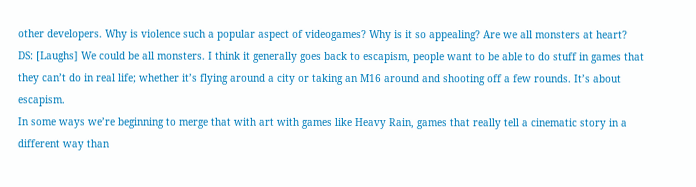other developers. Why is violence such a popular aspect of videogames? Why is it so appealing? Are we all monsters at heart?
DS: [Laughs] We could be all monsters. I think it generally goes back to escapism, people want to be able to do stuff in games that they can’t do in real life; whether it’s flying around a city or taking an M16 around and shooting off a few rounds. It’s about escapism.
In some ways we’re beginning to merge that with art with games like Heavy Rain, games that really tell a cinematic story in a different way than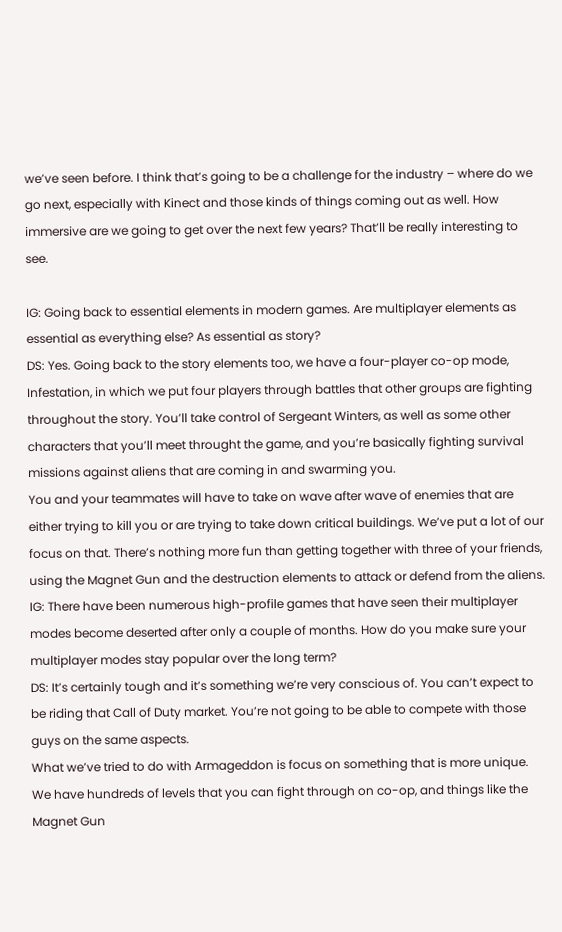we’ve seen before. I think that’s going to be a challenge for the industry – where do we go next, especially with Kinect and those kinds of things coming out as well. How immersive are we going to get over the next few years? That’ll be really interesting to see.

IG: Going back to essential elements in modern games. Are multiplayer elements as essential as everything else? As essential as story?
DS: Yes. Going back to the story elements too, we have a four-player co-op mode, Infestation, in which we put four players through battles that other groups are fighting throughout the story. You’ll take control of Sergeant Winters, as well as some other characters that you’ll meet throught the game, and you’re basically fighting survival missions against aliens that are coming in and swarming you.
You and your teammates will have to take on wave after wave of enemies that are either trying to kill you or are trying to take down critical buildings. We’ve put a lot of our focus on that. There’s nothing more fun than getting together with three of your friends, using the Magnet Gun and the destruction elements to attack or defend from the aliens.
IG: There have been numerous high-profile games that have seen their multiplayer modes become deserted after only a couple of months. How do you make sure your multiplayer modes stay popular over the long term?
DS: It’s certainly tough and it’s something we’re very conscious of. You can’t expect to be riding that Call of Duty market. You’re not going to be able to compete with those guys on the same aspects.
What we’ve tried to do with Armageddon is focus on something that is more unique. We have hundreds of levels that you can fight through on co-op, and things like the Magnet Gun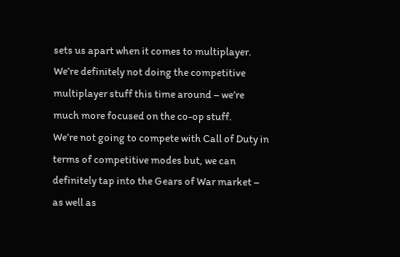sets us apart when it comes to multiplayer. We’re definitely not doing the competitive multiplayer stuff this time around – we’re much more focused on the co-op stuff.
We’re not going to compete with Call of Duty in terms of competitive modes but, we can definitely tap into the Gears of War market – as well as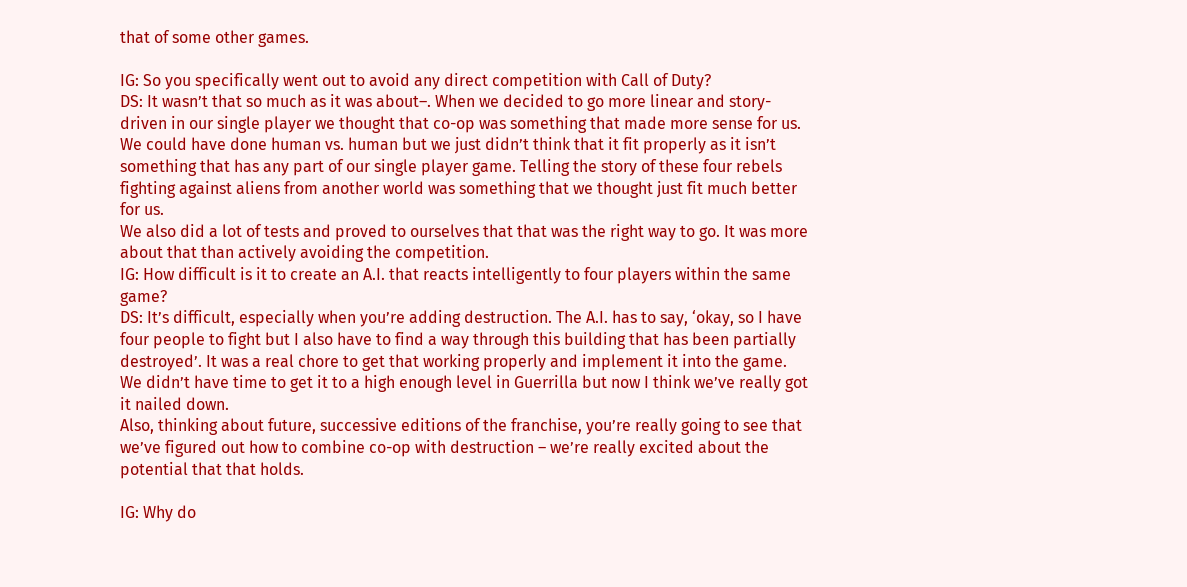that of some other games.

IG: So you specifically went out to avoid any direct competition with Call of Duty?
DS: It wasn’t that so much as it was about–. When we decided to go more linear and story-driven in our single player we thought that co-op was something that made more sense for us. We could have done human vs. human but we just didn’t think that it fit properly as it isn’t something that has any part of our single player game. Telling the story of these four rebels fighting against aliens from another world was something that we thought just fit much better for us.
We also did a lot of tests and proved to ourselves that that was the right way to go. It was more about that than actively avoiding the competition.
IG: How difficult is it to create an A.I. that reacts intelligently to four players within the same game?
DS: It’s difficult, especially when you’re adding destruction. The A.I. has to say, ‘okay, so I have four people to fight but I also have to find a way through this building that has been partially destroyed’. It was a real chore to get that working properly and implement it into the game. We didn’t have time to get it to a high enough level in Guerrilla but now I think we’ve really got it nailed down.
Also, thinking about future, successive editions of the franchise, you’re really going to see that we’ve figured out how to combine co-op with destruction – we’re really excited about the potential that that holds.

IG: Why do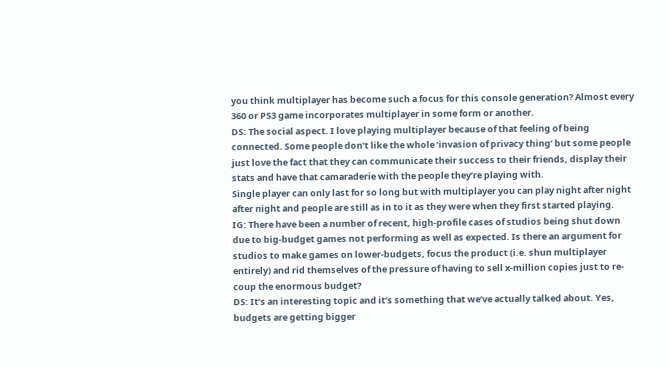you think multiplayer has become such a focus for this console generation? Almost every 360 or PS3 game incorporates multiplayer in some form or another.
DS: The social aspect. I love playing multiplayer because of that feeling of being connected. Some people don’t like the whole ‘invasion of privacy thing’ but some people just love the fact that they can communicate their success to their friends, display their stats and have that camaraderie with the people they’re playing with.
Single player can only last for so long but with multiplayer you can play night after night after night and people are still as in to it as they were when they first started playing.
IG: There have been a number of recent, high-profile cases of studios being shut down due to big-budget games not performing as well as expected. Is there an argument for studios to make games on lower-budgets, focus the product (i.e. shun multiplayer entirely) and rid themselves of the pressure of having to sell x-million copies just to re-coup the enormous budget?
DS: It’s an interesting topic and it’s something that we’ve actually talked about. Yes, budgets are getting bigger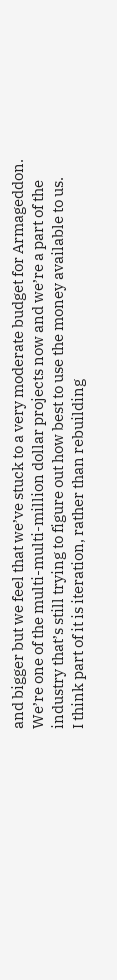and bigger but we feel that we’ve stuck to a very moderate budget for Armageddon. We’re one of the multi-multi-million dollar projects now and we’re a part of the industry that’s still trying to figure out how best to use the money available to us.
I think part of it is iteration, rather than rebuilding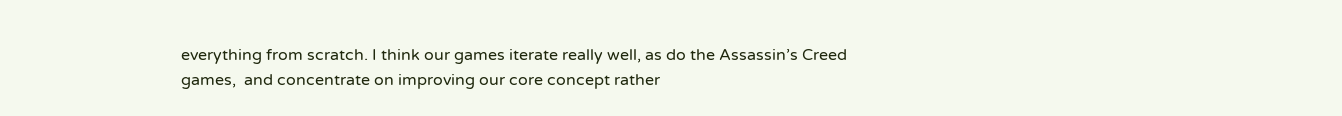everything from scratch. I think our games iterate really well, as do the Assassin’s Creed games,  and concentrate on improving our core concept rather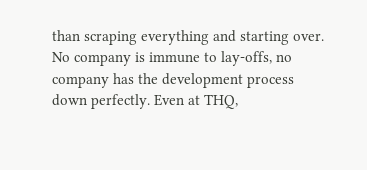than scraping everything and starting over.
No company is immune to lay-offs, no company has the development process down perfectly. Even at THQ,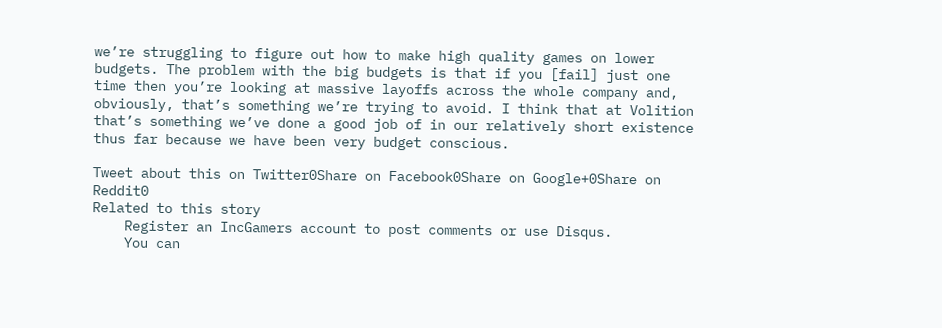we’re struggling to figure out how to make high quality games on lower budgets. The problem with the big budgets is that if you [fail] just one time then you’re looking at massive layoffs across the whole company and, obviously, that’s something we’re trying to avoid. I think that at Volition that’s something we’ve done a good job of in our relatively short existence thus far because we have been very budget conscious.

Tweet about this on Twitter0Share on Facebook0Share on Google+0Share on Reddit0
Related to this story
    Register an IncGamers account to post comments or use Disqus.
    You can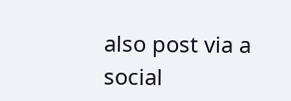also post via a social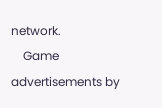network.
    Game advertisements by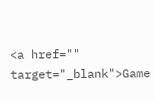<a href="" target="_blank">Game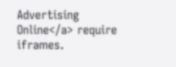Advertising Online</a> require iframes.